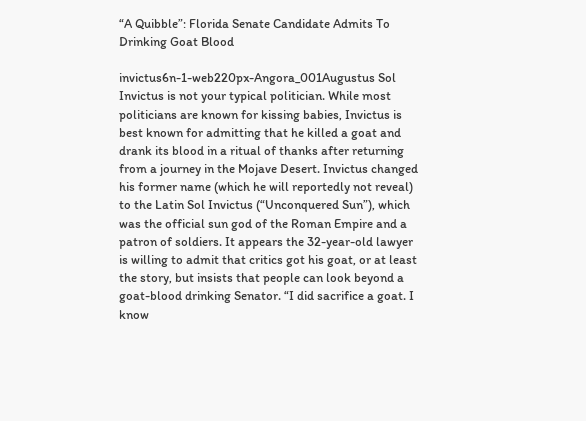“A Quibble”: Florida Senate Candidate Admits To Drinking Goat Blood

invictus6n-1-web220px-Angora_001Augustus Sol Invictus is not your typical politician. While most politicians are known for kissing babies, Invictus is best known for admitting that he killed a goat and drank its blood in a ritual of thanks after returning from a journey in the Mojave Desert. Invictus changed his former name (which he will reportedly not reveal) to the Latin Sol Invictus (“Unconquered Sun”), which was the official sun god of the Roman Empire and a patron of soldiers. It appears the 32-year-old lawyer is willing to admit that critics got his goat, or at least the story, but insists that people can look beyond a goat-blood drinking Senator. “I did sacrifice a goat. I know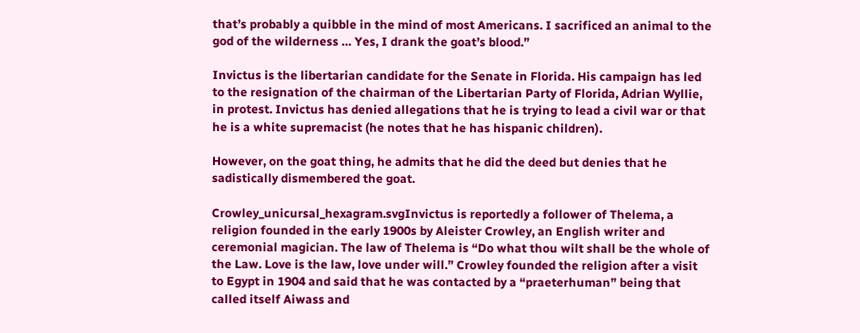that’s probably a quibble in the mind of most Americans. I sacrificed an animal to the god of the wilderness … Yes, I drank the goat’s blood.”

Invictus is the libertarian candidate for the Senate in Florida. His campaign has led to the resignation of the chairman of the Libertarian Party of Florida, Adrian Wyllie, in protest. Invictus has denied allegations that he is trying to lead a civil war or that he is a white supremacist (he notes that he has hispanic children).

However, on the goat thing, he admits that he did the deed but denies that he sadistically dismembered the goat.

Crowley_unicursal_hexagram.svgInvictus is reportedly a follower of Thelema, a religion founded in the early 1900s by Aleister Crowley, an English writer and ceremonial magician. The law of Thelema is “Do what thou wilt shall be the whole of the Law. Love is the law, love under will.” Crowley founded the religion after a visit to Egypt in 1904 and said that he was contacted by a “praeterhuman” being that called itself Aiwass and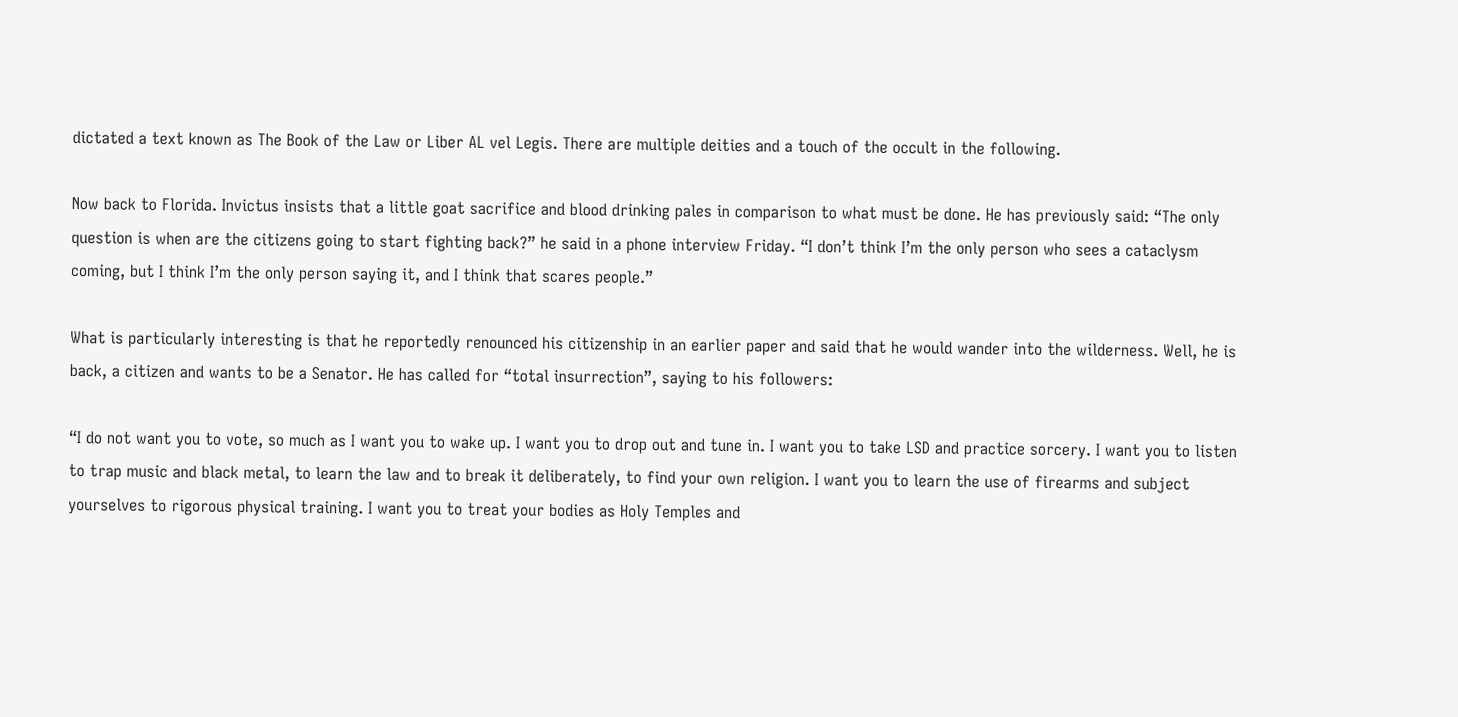dictated a text known as The Book of the Law or Liber AL vel Legis. There are multiple deities and a touch of the occult in the following.

Now back to Florida. Invictus insists that a little goat sacrifice and blood drinking pales in comparison to what must be done. He has previously said: “The only question is when are the citizens going to start fighting back?” he said in a phone interview Friday. “I don’t think I’m the only person who sees a cataclysm coming, but I think I’m the only person saying it, and I think that scares people.”

What is particularly interesting is that he reportedly renounced his citizenship in an earlier paper and said that he would wander into the wilderness. Well, he is back, a citizen and wants to be a Senator. He has called for “total insurrection”, saying to his followers:

“I do not want you to vote, so much as I want you to wake up. I want you to drop out and tune in. I want you to take LSD and practice sorcery. I want you to listen to trap music and black metal, to learn the law and to break it deliberately, to find your own religion. I want you to learn the use of firearms and subject yourselves to rigorous physical training. I want you to treat your bodies as Holy Temples and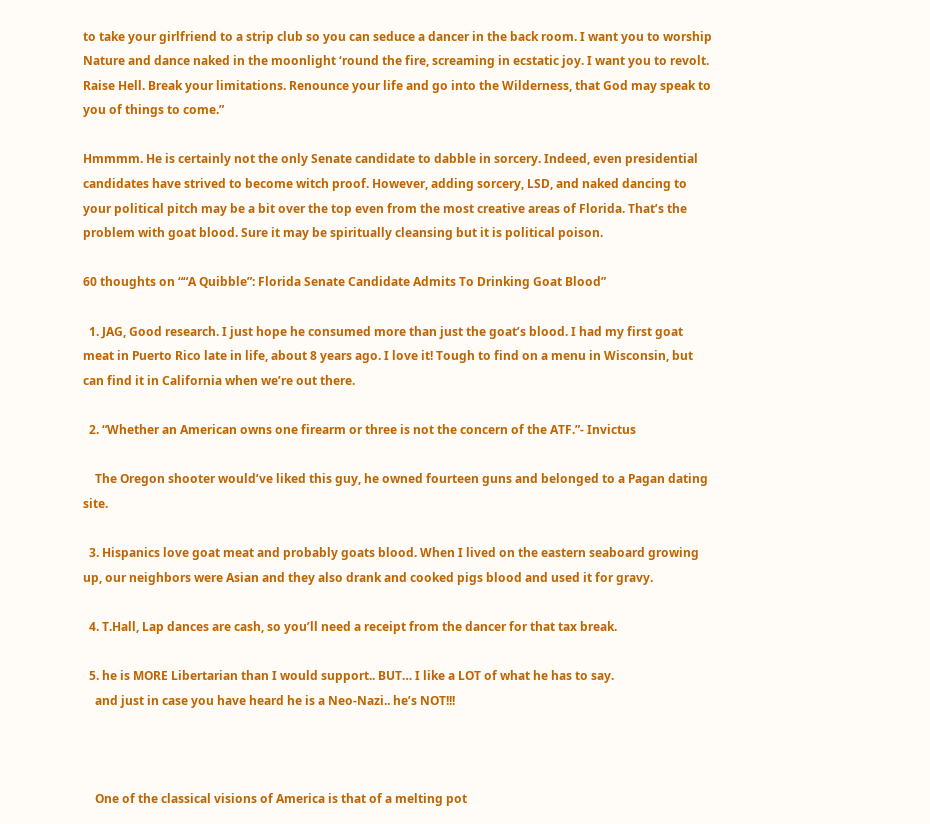to take your girlfriend to a strip club so you can seduce a dancer in the back room. I want you to worship Nature and dance naked in the moonlight ‘round the fire, screaming in ecstatic joy. I want you to revolt. Raise Hell. Break your limitations. Renounce your life and go into the Wilderness, that God may speak to you of things to come.”

Hmmmm. He is certainly not the only Senate candidate to dabble in sorcery. Indeed, even presidential candidates have strived to become witch proof. However, adding sorcery, LSD, and naked dancing to your political pitch may be a bit over the top even from the most creative areas of Florida. That’s the problem with goat blood. Sure it may be spiritually cleansing but it is political poison.

60 thoughts on ““A Quibble”: Florida Senate Candidate Admits To Drinking Goat Blood”

  1. JAG, Good research. I just hope he consumed more than just the goat’s blood. I had my first goat meat in Puerto Rico late in life, about 8 years ago. I love it! Tough to find on a menu in Wisconsin, but can find it in California when we’re out there.

  2. “Whether an American owns one firearm or three is not the concern of the ATF.”- Invictus

    The Oregon shooter would’ve liked this guy, he owned fourteen guns and belonged to a Pagan dating site.

  3. Hispanics love goat meat and probably goats blood. When I lived on the eastern seaboard growing up, our neighbors were Asian and they also drank and cooked pigs blood and used it for gravy.

  4. T.Hall, Lap dances are cash, so you’ll need a receipt from the dancer for that tax break.

  5. he is MORE Libertarian than I would support.. BUT… I like a LOT of what he has to say.
    and just in case you have heard he is a Neo-Nazi.. he’s NOT!!!



    One of the classical visions of America is that of a melting pot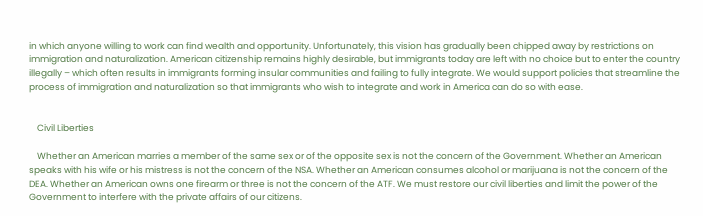in which anyone willing to work can find wealth and opportunity. Unfortunately, this vision has gradually been chipped away by restrictions on immigration and naturalization. American citizenship remains highly desirable, but immigrants today are left with no choice but to enter the country illegally – which often results in immigrants forming insular communities and failing to fully integrate. We would support policies that streamline the process of immigration and naturalization so that immigrants who wish to integrate and work in America can do so with ease.


    Civil Liberties

    Whether an American marries a member of the same sex or of the opposite sex is not the concern of the Government. Whether an American speaks with his wife or his mistress is not the concern of the NSA. Whether an American consumes alcohol or marijuana is not the concern of the DEA. Whether an American owns one firearm or three is not the concern of the ATF. We must restore our civil liberties and limit the power of the Government to interfere with the private affairs of our citizens.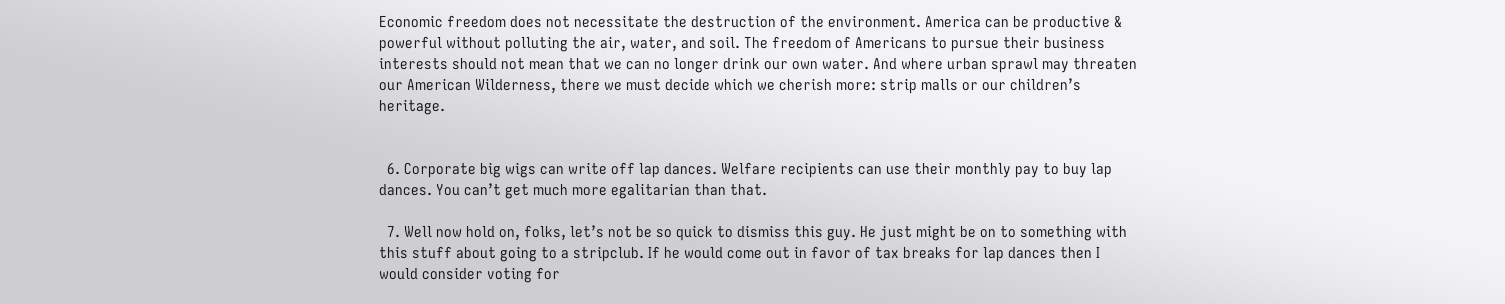Economic freedom does not necessitate the destruction of the environment. America can be productive & powerful without polluting the air, water, and soil. The freedom of Americans to pursue their business interests should not mean that we can no longer drink our own water. And where urban sprawl may threaten our American Wilderness, there we must decide which we cherish more: strip malls or our children’s heritage.


  6. Corporate big wigs can write off lap dances. Welfare recipients can use their monthly pay to buy lap dances. You can’t get much more egalitarian than that.

  7. Well now hold on, folks, let’s not be so quick to dismiss this guy. He just might be on to something with this stuff about going to a stripclub. If he would come out in favor of tax breaks for lap dances then I would consider voting for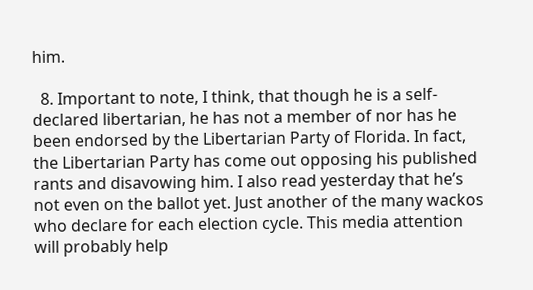him.

  8. Important to note, I think, that though he is a self-declared libertarian, he has not a member of nor has he been endorsed by the Libertarian Party of Florida. In fact, the Libertarian Party has come out opposing his published rants and disavowing him. I also read yesterday that he’s not even on the ballot yet. Just another of the many wackos who declare for each election cycle. This media attention will probably help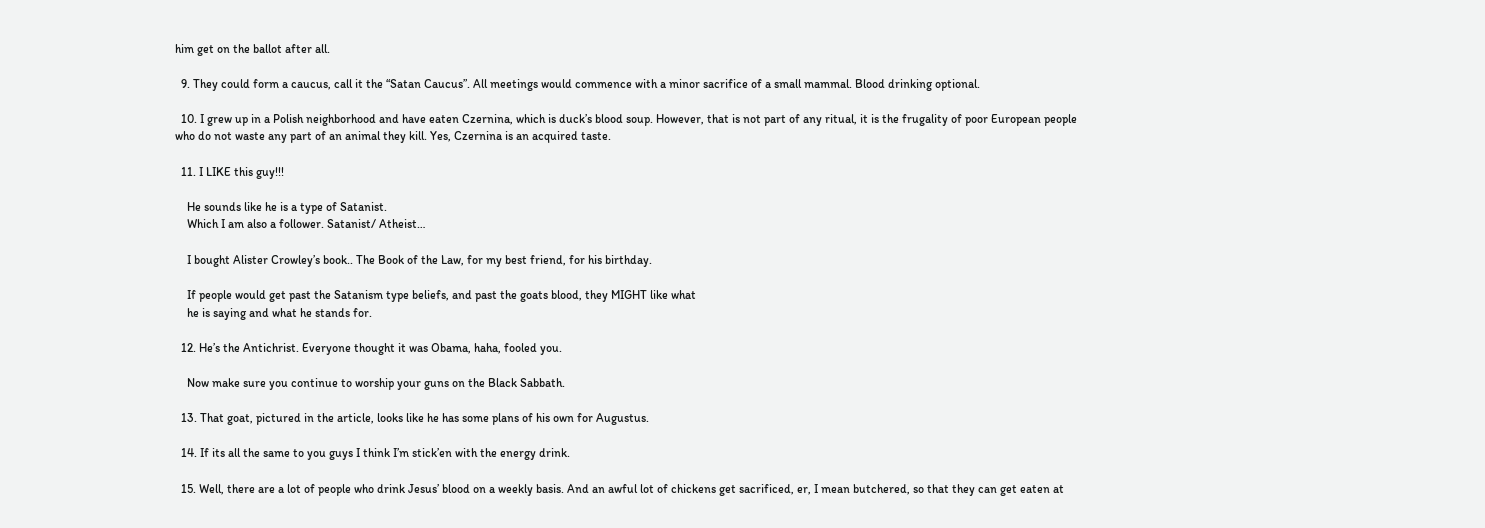him get on the ballot after all.

  9. They could form a caucus, call it the “Satan Caucus”. All meetings would commence with a minor sacrifice of a small mammal. Blood drinking optional.

  10. I grew up in a Polish neighborhood and have eaten Czernina, which is duck’s blood soup. However, that is not part of any ritual, it is the frugality of poor European people who do not waste any part of an animal they kill. Yes, Czernina is an acquired taste.

  11. I LIKE this guy!!!

    He sounds like he is a type of Satanist.
    Which I am also a follower. Satanist/ Atheist…

    I bought Alister Crowley’s book.. The Book of the Law, for my best friend, for his birthday.

    If people would get past the Satanism type beliefs, and past the goats blood, they MIGHT like what
    he is saying and what he stands for.

  12. He’s the Antichrist. Everyone thought it was Obama, haha, fooled you.

    Now make sure you continue to worship your guns on the Black Sabbath.

  13. That goat, pictured in the article, looks like he has some plans of his own for Augustus.

  14. If its all the same to you guys I think I’m stick’en with the energy drink.

  15. Well, there are a lot of people who drink Jesus’ blood on a weekly basis. And an awful lot of chickens get sacrificed, er, I mean butchered, so that they can get eaten at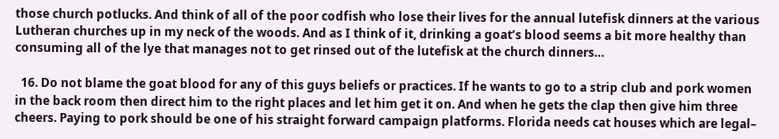those church potlucks. And think of all of the poor codfish who lose their lives for the annual lutefisk dinners at the various Lutheran churches up in my neck of the woods. And as I think of it, drinking a goat’s blood seems a bit more healthy than consuming all of the lye that manages not to get rinsed out of the lutefisk at the church dinners…

  16. Do not blame the goat blood for any of this guys beliefs or practices. If he wants to go to a strip club and pork women in the back room then direct him to the right places and let him get it on. And when he gets the clap then give him three cheers. Paying to pork should be one of his straight forward campaign platforms. Florida needs cat houses which are legal–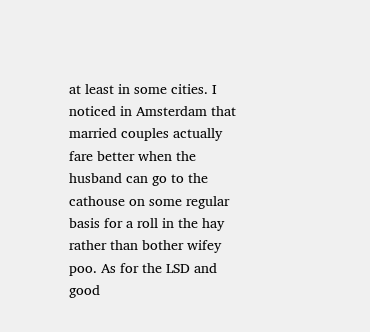at least in some cities. I noticed in Amsterdam that married couples actually fare better when the husband can go to the cathouse on some regular basis for a roll in the hay rather than bother wifey poo. As for the LSD and good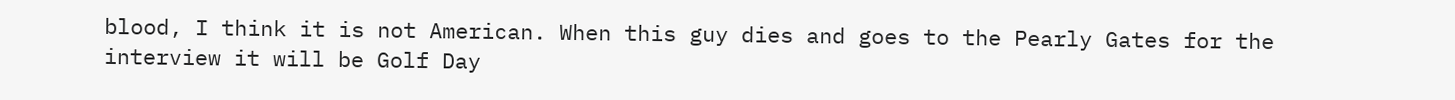blood, I think it is not American. When this guy dies and goes to the Pearly Gates for the interview it will be Golf Day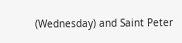(Wednesday) and Saint Peter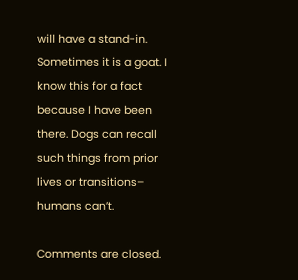will have a stand-in. Sometimes it is a goat. I know this for a fact because I have been there. Dogs can recall such things from prior lives or transitions– humans can’t.

Comments are closed.